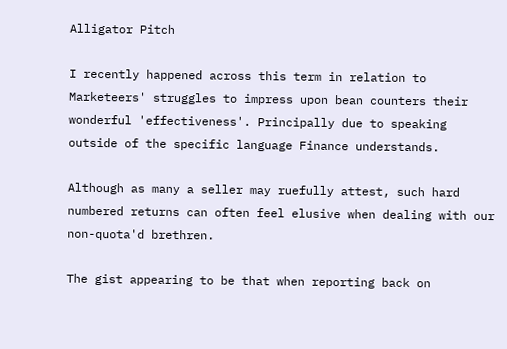Alligator Pitch

I recently happened across this term in relation to Marketeers' struggles to impress upon bean counters their wonderful 'effectiveness'. Principally due to speaking outside of the specific language Finance understands.

Although as many a seller may ruefully attest, such hard numbered returns can often feel elusive when dealing with our non-quota'd brethren.

The gist appearing to be that when reporting back on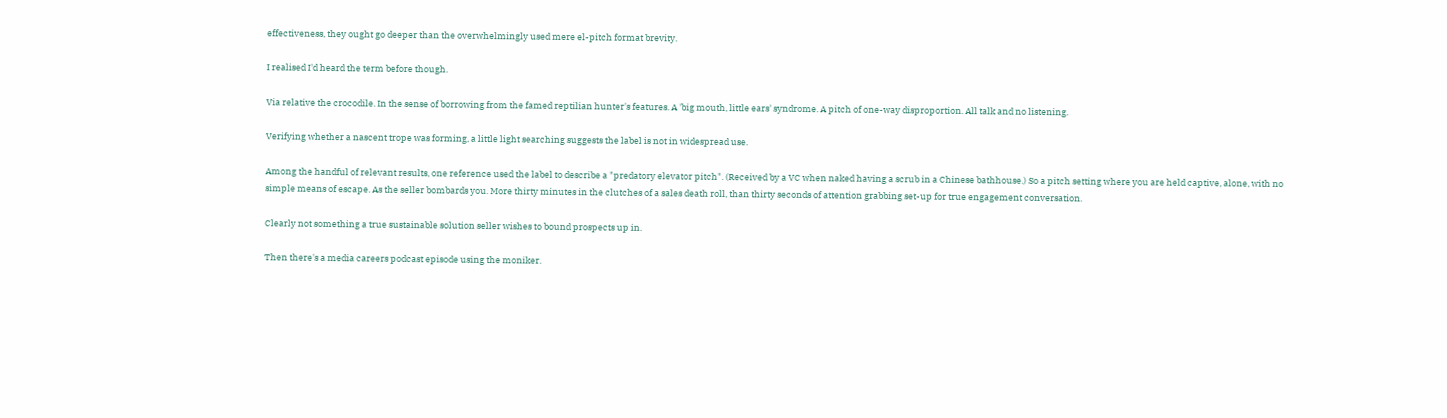effectiveness, they ought go deeper than the overwhelmingly used mere el-pitch format brevity.

I realised I'd heard the term before though.

Via relative the crocodile. In the sense of borrowing from the famed reptilian hunter's features. A 'big mouth, little ears' syndrome. A pitch of one-way disproportion. All talk and no listening.

Verifying whether a nascent trope was forming, a little light searching suggests the label is not in widespread use.

Among the handful of relevant results, one reference used the label to describe a "predatory elevator pitch". (Received by a VC when naked having a scrub in a Chinese bathhouse.) So a pitch setting where you are held captive, alone, with no simple means of escape. As the seller bombards you. More thirty minutes in the clutches of a sales death roll, than thirty seconds of attention grabbing set-up for true engagement conversation.

Clearly not something a true sustainable solution seller wishes to bound prospects up in.

Then there's a media careers podcast episode using the moniker.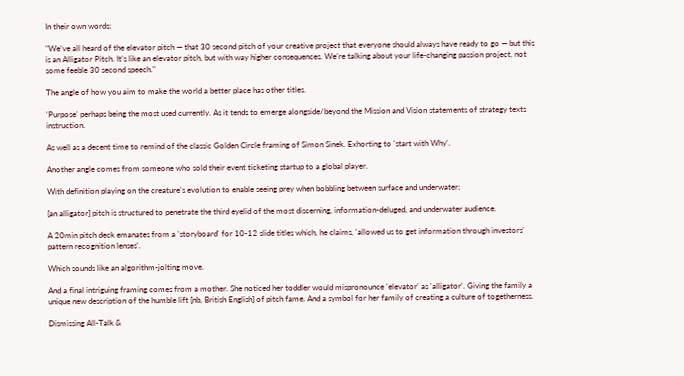In their own words;

"We’ve all heard of the elevator pitch — that 30 second pitch of your creative project that everyone should always have ready to go — but this is an Alligator Pitch. It’s like an elevator pitch, but with way higher consequences. We’re talking about your life-changing passion project, not some feeble 30 second speech."

The angle of how you aim to make the world a better place has other titles.

'Purpose' perhaps being the most used currently. As it tends to emerge alongside/beyond the Mission and Vision statements of strategy texts instruction.

As well as a decent time to remind of the classic Golden Circle framing of Simon Sinek. Exhorting to 'start with Why'.

Another angle comes from someone who sold their event ticketing startup to a global player.

With definition playing on the creature's evolution to enable seeing prey when bobbling between surface and underwater;

[an alligator] pitch is structured to penetrate the third eyelid of the most discerning, information-deluged, and underwater audience.

A 20min pitch deck emanates from a 'storyboard' for 10-12 slide titles which, he claims, 'allowed us to get information through investors’ pattern recognition lenses'.

Which sounds like an algorithm-jolting move.

And a final intriguing framing comes from a mother. She noticed her toddler would mispronounce 'elevator' as 'alligator'. Giving the family a unique new description of the humble lift [nb, British English] of pitch fame. And a symbol for her family of creating a culture of togetherness.

Dismissing All-Talk &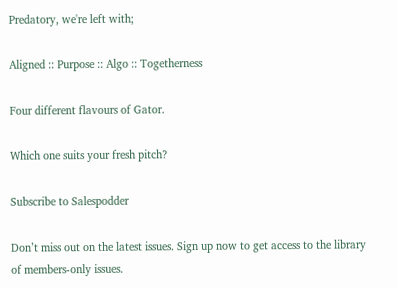Predatory, we're left with;

Aligned :: Purpose :: Algo :: Togetherness

Four different flavours of Gator.

Which one suits your fresh pitch?

Subscribe to Salespodder

Don’t miss out on the latest issues. Sign up now to get access to the library of members-only issues.